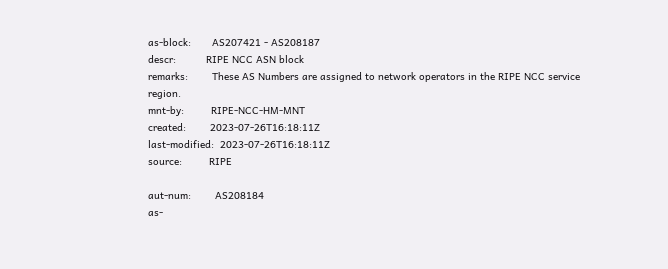as-block:       AS207421 - AS208187
descr:          RIPE NCC ASN block
remarks:        These AS Numbers are assigned to network operators in the RIPE NCC service region.
mnt-by:         RIPE-NCC-HM-MNT
created:        2023-07-26T16:18:11Z
last-modified:  2023-07-26T16:18:11Z
source:         RIPE

aut-num:        AS208184
as-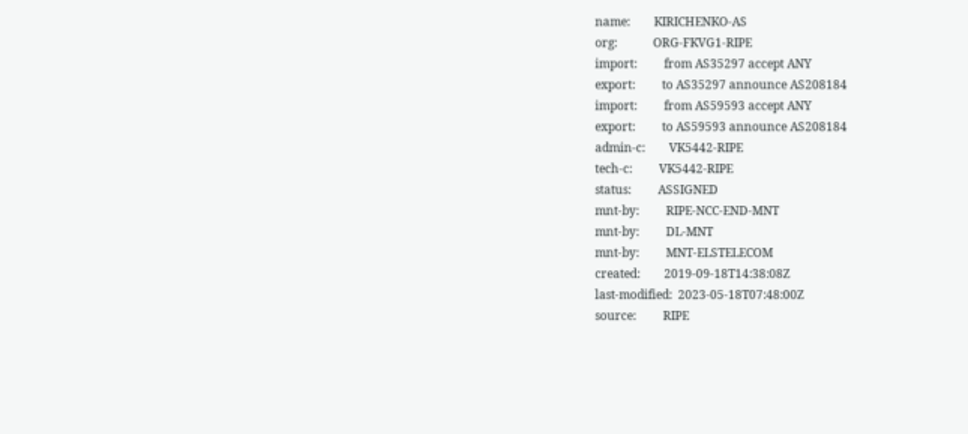name:        KIRICHENKO-AS
org:            ORG-FKVG1-RIPE
import:         from AS35297 accept ANY
export:         to AS35297 announce AS208184
import:         from AS59593 accept ANY
export:         to AS59593 announce AS208184
admin-c:        VK5442-RIPE
tech-c:         VK5442-RIPE
status:         ASSIGNED
mnt-by:         RIPE-NCC-END-MNT
mnt-by:         DL-MNT
mnt-by:         MNT-ELSTELECOM
created:        2019-09-18T14:38:08Z
last-modified:  2023-05-18T07:48:00Z
source:         RIPE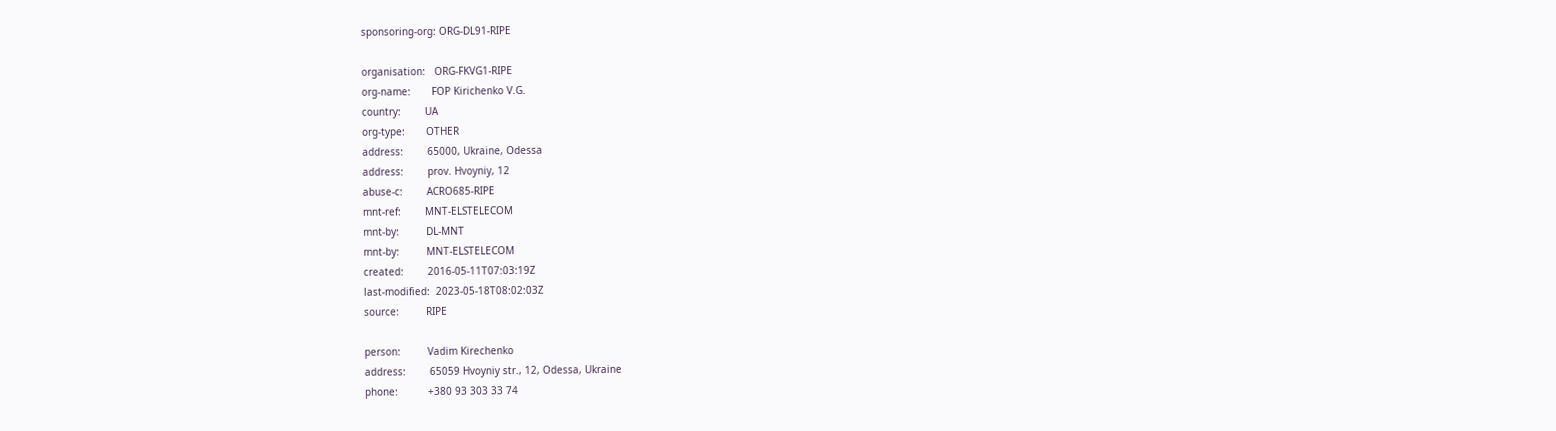sponsoring-org: ORG-DL91-RIPE

organisation:   ORG-FKVG1-RIPE
org-name:       FOP Kirichenko V.G.
country:        UA
org-type:       OTHER
address:        65000, Ukraine, Odessa
address:        prov. Hvoyniy, 12
abuse-c:        ACRO685-RIPE
mnt-ref:        MNT-ELSTELECOM
mnt-by:         DL-MNT
mnt-by:         MNT-ELSTELECOM
created:        2016-05-11T07:03:19Z
last-modified:  2023-05-18T08:02:03Z
source:         RIPE

person:         Vadim Kirechenko
address:        65059 Hvoyniy str., 12, Odessa, Ukraine
phone:          +380 93 303 33 74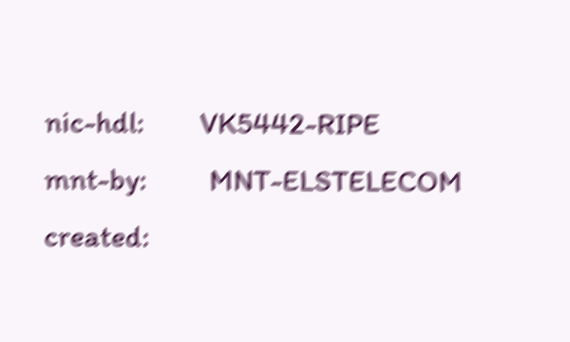nic-hdl:        VK5442-RIPE
mnt-by:         MNT-ELSTELECOM
created: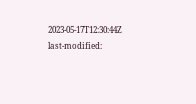2023-05-17T12:30:44Z
last-modified: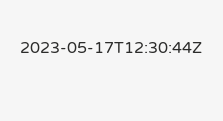2023-05-17T12:30:44Z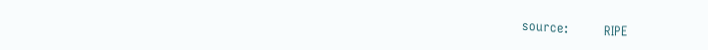source:         RIPE